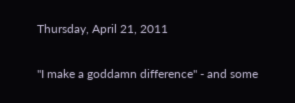Thursday, April 21, 2011

"I make a goddamn difference" - and some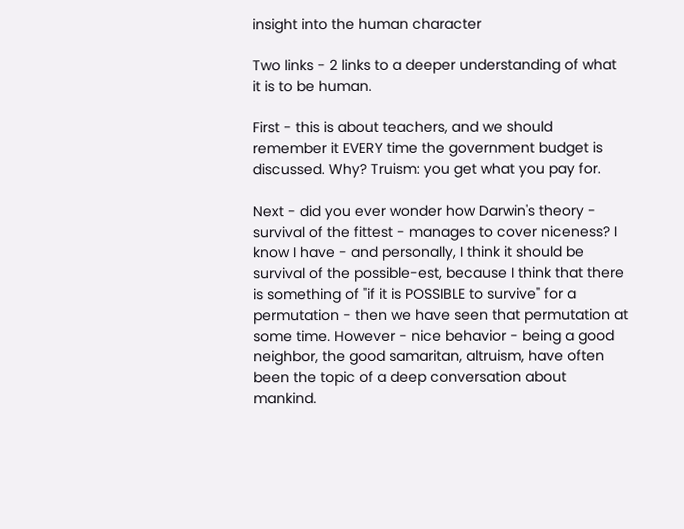insight into the human character

Two links - 2 links to a deeper understanding of what it is to be human.

First - this is about teachers, and we should remember it EVERY time the government budget is discussed. Why? Truism: you get what you pay for.

Next - did you ever wonder how Darwin's theory - survival of the fittest - manages to cover niceness? I know I have - and personally, I think it should be survival of the possible-est, because I think that there is something of "if it is POSSIBLE to survive" for a permutation - then we have seen that permutation at some time. However - nice behavior - being a good neighbor, the good samaritan, altruism, have often been the topic of a deep conversation about mankind.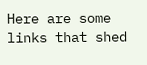Here are some links that shed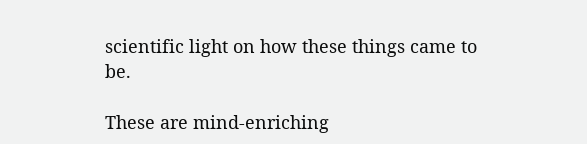scientific light on how these things came to be.

These are mind-enriching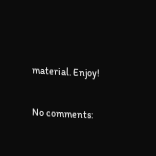material. Enjoy!

No comments: